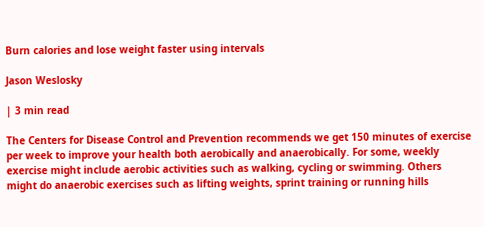Burn calories and lose weight faster using intervals

Jason Weslosky

| 3 min read

The Centers for Disease Control and Prevention recommends we get 150 minutes of exercise per week to improve your health both aerobically and anaerobically. For some, weekly exercise might include aerobic activities such as walking, cycling or swimming. Others might do anaerobic exercises such as lifting weights, sprint training or running hills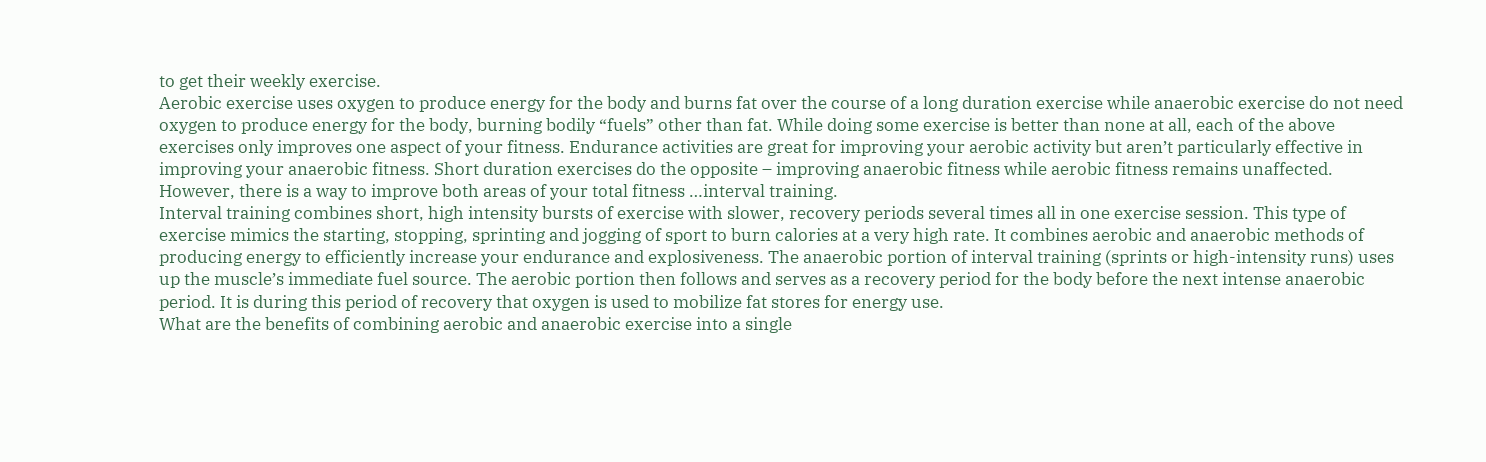to get their weekly exercise.
Aerobic exercise uses oxygen to produce energy for the body and burns fat over the course of a long duration exercise while anaerobic exercise do not need oxygen to produce energy for the body, burning bodily “fuels” other than fat. While doing some exercise is better than none at all, each of the above exercises only improves one aspect of your fitness. Endurance activities are great for improving your aerobic activity but aren’t particularly effective in improving your anaerobic fitness. Short duration exercises do the opposite – improving anaerobic fitness while aerobic fitness remains unaffected.
However, there is a way to improve both areas of your total fitness …interval training.
Interval training combines short, high intensity bursts of exercise with slower, recovery periods several times all in one exercise session. This type of exercise mimics the starting, stopping, sprinting and jogging of sport to burn calories at a very high rate. It combines aerobic and anaerobic methods of producing energy to efficiently increase your endurance and explosiveness. The anaerobic portion of interval training (sprints or high-intensity runs) uses up the muscle’s immediate fuel source. The aerobic portion then follows and serves as a recovery period for the body before the next intense anaerobic period. It is during this period of recovery that oxygen is used to mobilize fat stores for energy use.
What are the benefits of combining aerobic and anaerobic exercise into a single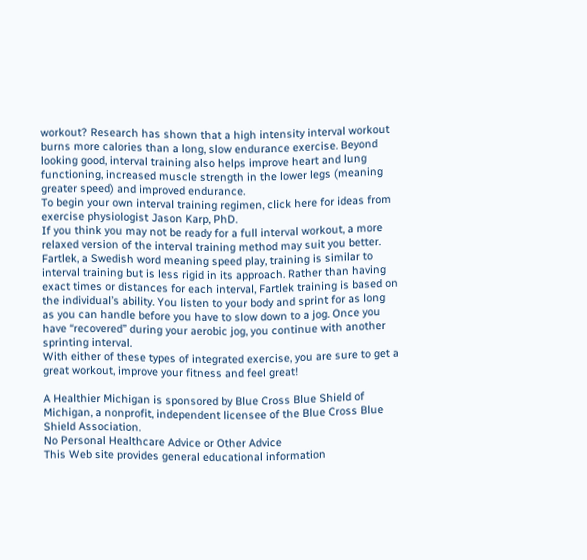workout? Research has shown that a high intensity interval workout burns more calories than a long, slow endurance exercise. Beyond looking good, interval training also helps improve heart and lung functioning, increased muscle strength in the lower legs (meaning greater speed) and improved endurance.
To begin your own interval training regimen, click here for ideas from exercise physiologist Jason Karp, PhD.
If you think you may not be ready for a full interval workout, a more relaxed version of the interval training method may suit you better. Fartlek, a Swedish word meaning speed play, training is similar to interval training but is less rigid in its approach. Rather than having exact times or distances for each interval, Fartlek training is based on the individual’s ability. You listen to your body and sprint for as long as you can handle before you have to slow down to a jog. Once you have “recovered” during your aerobic jog, you continue with another sprinting interval.
With either of these types of integrated exercise, you are sure to get a great workout, improve your fitness and feel great!

A Healthier Michigan is sponsored by Blue Cross Blue Shield of Michigan, a nonprofit, independent licensee of the Blue Cross Blue Shield Association.
No Personal Healthcare Advice or Other Advice
This Web site provides general educational information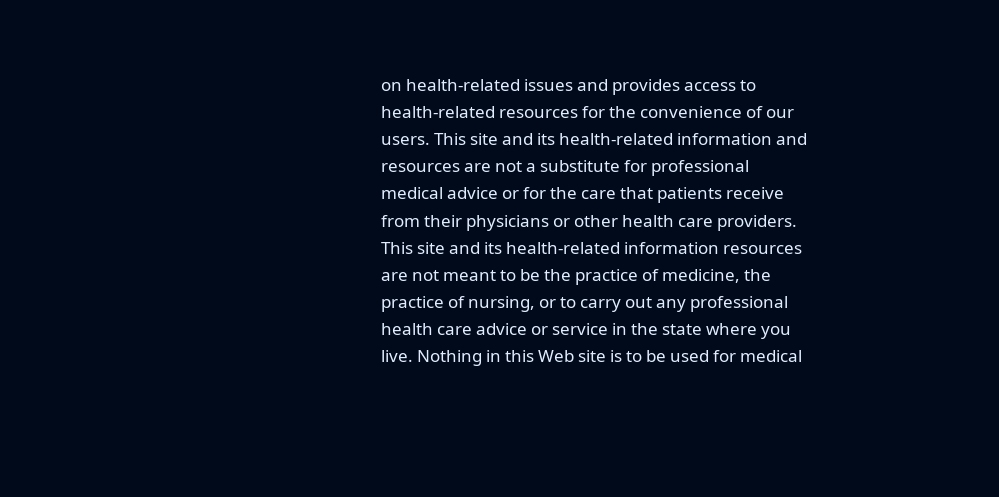on health-related issues and provides access to health-related resources for the convenience of our users. This site and its health-related information and resources are not a substitute for professional medical advice or for the care that patients receive from their physicians or other health care providers.
This site and its health-related information resources are not meant to be the practice of medicine, the practice of nursing, or to carry out any professional health care advice or service in the state where you live. Nothing in this Web site is to be used for medical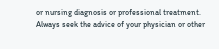or nursing diagnosis or professional treatment.
Always seek the advice of your physician or other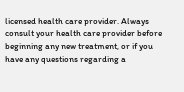licensed health care provider. Always consult your health care provider before beginning any new treatment, or if you have any questions regarding a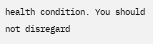health condition. You should not disregard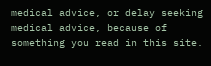medical advice, or delay seeking medical advice, because of something you read in this site.